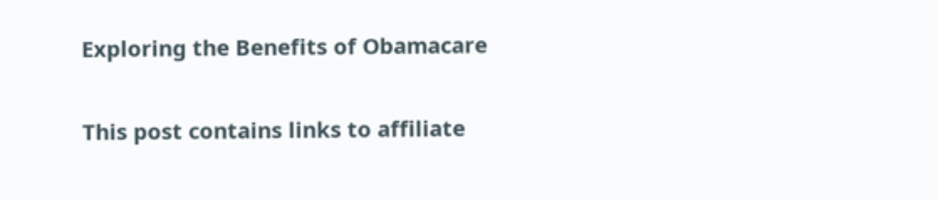Exploring the Benefits of Obamacare

This post contains links to affiliate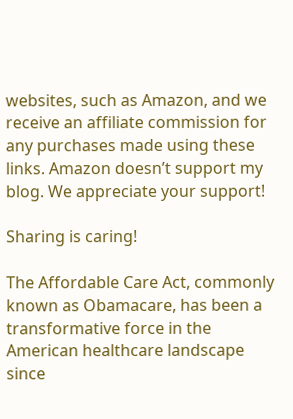websites, such as Amazon, and we receive an affiliate commission for any purchases made using these links. Amazon doesn’t support my blog. We appreciate your support!

Sharing is caring!

The Affordable Care Act, commonly known as Obamacare, has been a transformative force in the American healthcare landscape since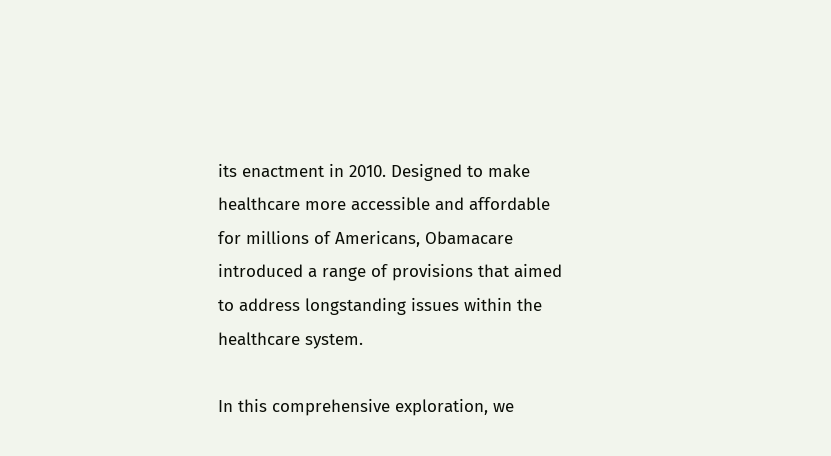its enactment in 2010. Designed to make healthcare more accessible and affordable for millions of Americans, Obamacare introduced a range of provisions that aimed to address longstanding issues within the healthcare system.

In this comprehensive exploration, we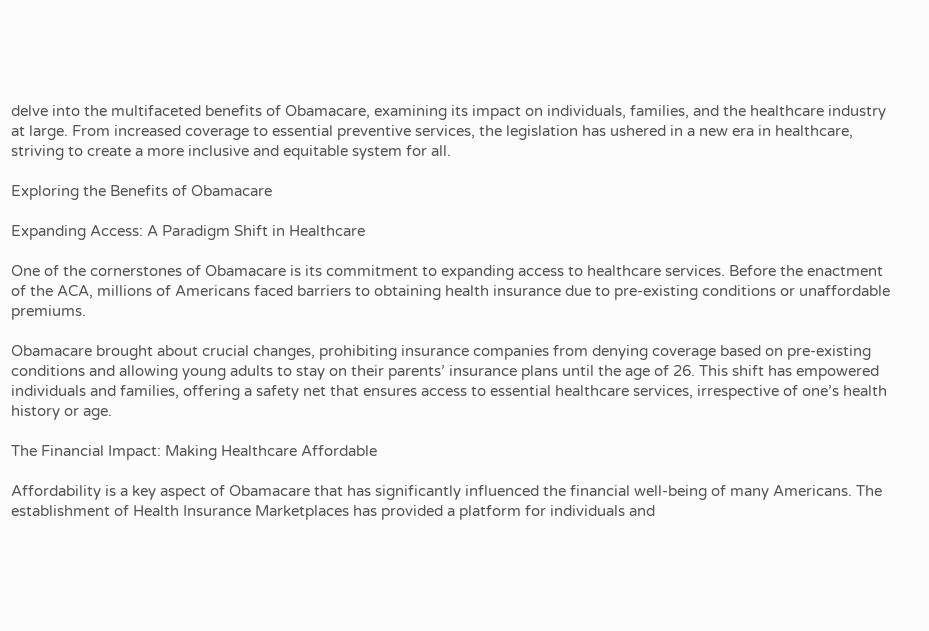delve into the multifaceted benefits of Obamacare, examining its impact on individuals, families, and the healthcare industry at large. From increased coverage to essential preventive services, the legislation has ushered in a new era in healthcare, striving to create a more inclusive and equitable system for all.

Exploring the Benefits of Obamacare

Expanding Access: A Paradigm Shift in Healthcare

One of the cornerstones of Obamacare is its commitment to expanding access to healthcare services. Before the enactment of the ACA, millions of Americans faced barriers to obtaining health insurance due to pre-existing conditions or unaffordable premiums.

Obamacare brought about crucial changes, prohibiting insurance companies from denying coverage based on pre-existing conditions and allowing young adults to stay on their parents’ insurance plans until the age of 26. This shift has empowered individuals and families, offering a safety net that ensures access to essential healthcare services, irrespective of one’s health history or age.

The Financial Impact: Making Healthcare Affordable

Affordability is a key aspect of Obamacare that has significantly influenced the financial well-being of many Americans. The establishment of Health Insurance Marketplaces has provided a platform for individuals and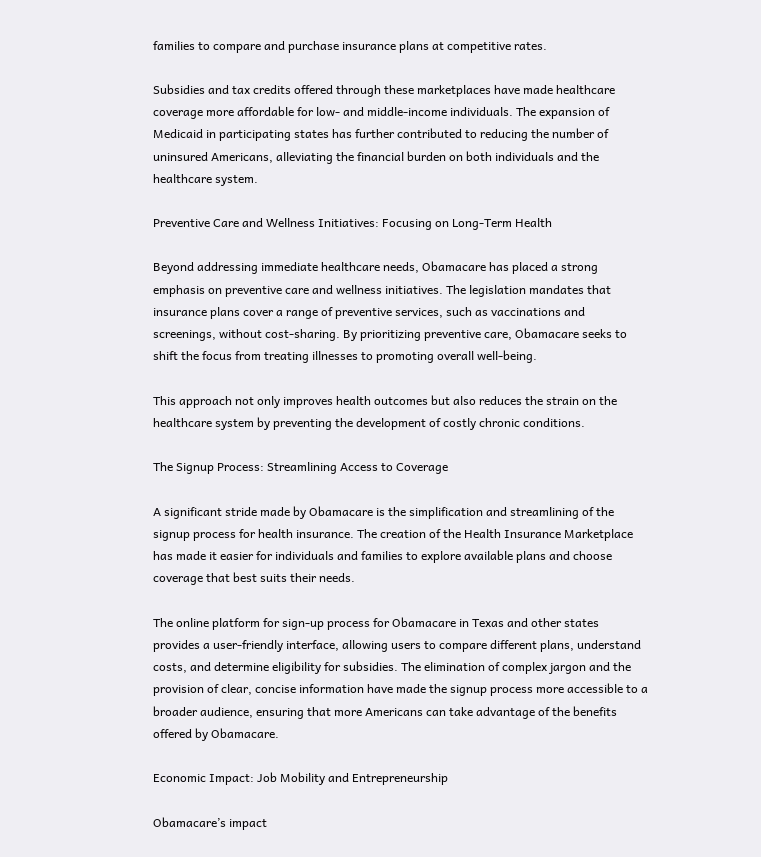families to compare and purchase insurance plans at competitive rates.

Subsidies and tax credits offered through these marketplaces have made healthcare coverage more affordable for low- and middle-income individuals. The expansion of Medicaid in participating states has further contributed to reducing the number of uninsured Americans, alleviating the financial burden on both individuals and the healthcare system.

Preventive Care and Wellness Initiatives: Focusing on Long-Term Health

Beyond addressing immediate healthcare needs, Obamacare has placed a strong emphasis on preventive care and wellness initiatives. The legislation mandates that insurance plans cover a range of preventive services, such as vaccinations and screenings, without cost-sharing. By prioritizing preventive care, Obamacare seeks to shift the focus from treating illnesses to promoting overall well-being.

This approach not only improves health outcomes but also reduces the strain on the healthcare system by preventing the development of costly chronic conditions.

The Signup Process: Streamlining Access to Coverage

A significant stride made by Obamacare is the simplification and streamlining of the signup process for health insurance. The creation of the Health Insurance Marketplace has made it easier for individuals and families to explore available plans and choose coverage that best suits their needs.

The online platform for sign-up process for Obamacare in Texas and other states provides a user-friendly interface, allowing users to compare different plans, understand costs, and determine eligibility for subsidies. The elimination of complex jargon and the provision of clear, concise information have made the signup process more accessible to a broader audience, ensuring that more Americans can take advantage of the benefits offered by Obamacare.

Economic Impact: Job Mobility and Entrepreneurship

Obamacare’s impact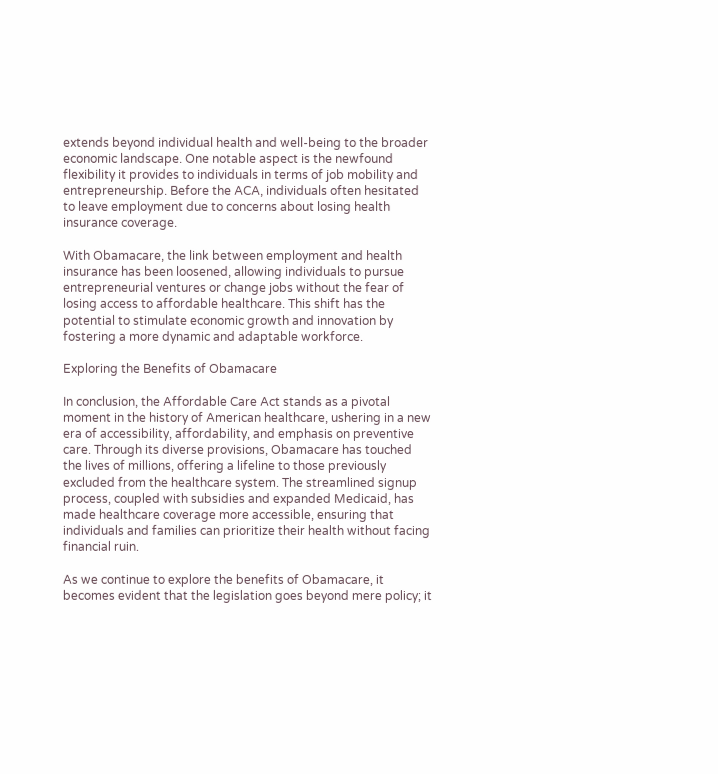extends beyond individual health and well-being to the broader economic landscape. One notable aspect is the newfound flexibility it provides to individuals in terms of job mobility and entrepreneurship. Before the ACA, individuals often hesitated to leave employment due to concerns about losing health insurance coverage.

With Obamacare, the link between employment and health insurance has been loosened, allowing individuals to pursue entrepreneurial ventures or change jobs without the fear of losing access to affordable healthcare. This shift has the potential to stimulate economic growth and innovation by fostering a more dynamic and adaptable workforce.

Exploring the Benefits of Obamacare

In conclusion, the Affordable Care Act stands as a pivotal moment in the history of American healthcare, ushering in a new era of accessibility, affordability, and emphasis on preventive care. Through its diverse provisions, Obamacare has touched the lives of millions, offering a lifeline to those previously excluded from the healthcare system. The streamlined signup process, coupled with subsidies and expanded Medicaid, has made healthcare coverage more accessible, ensuring that individuals and families can prioritize their health without facing financial ruin.

As we continue to explore the benefits of Obamacare, it becomes evident that the legislation goes beyond mere policy; it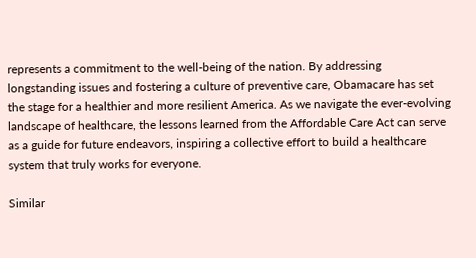represents a commitment to the well-being of the nation. By addressing longstanding issues and fostering a culture of preventive care, Obamacare has set the stage for a healthier and more resilient America. As we navigate the ever-evolving landscape of healthcare, the lessons learned from the Affordable Care Act can serve as a guide for future endeavors, inspiring a collective effort to build a healthcare system that truly works for everyone.

Similar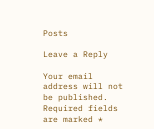Posts

Leave a Reply

Your email address will not be published. Required fields are marked *